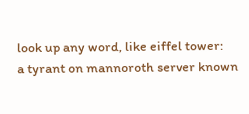look up any word, like eiffel tower:
a tyrant on mannoroth server known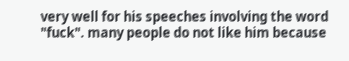very well for his speeches involving the word "fuck". many people do not like him because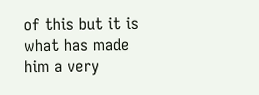of this but it is what has made him a very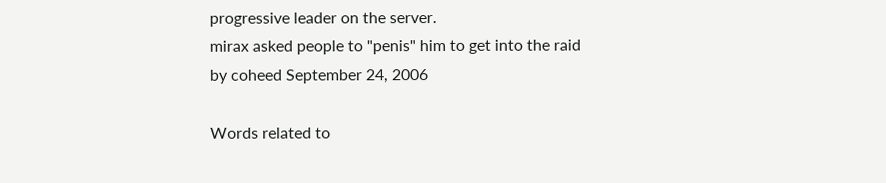progressive leader on the server.
mirax asked people to "penis" him to get into the raid
by coheed September 24, 2006

Words related to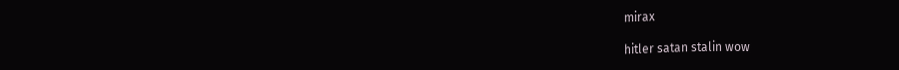mirax

hitler satan stalin wow